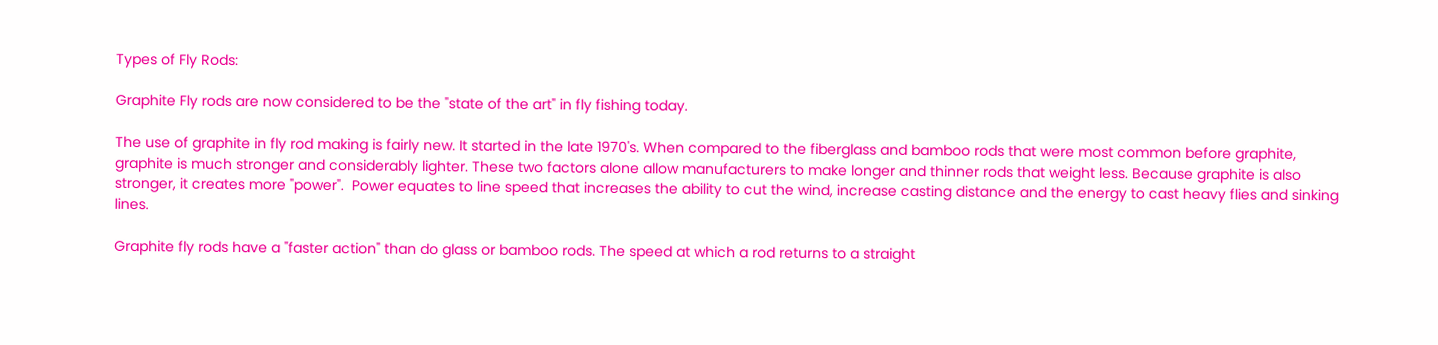Types of Fly Rods:

Graphite Fly rods are now considered to be the "state of the art" in fly fishing today.

The use of graphite in fly rod making is fairly new. It started in the late 1970's. When compared to the fiberglass and bamboo rods that were most common before graphite, graphite is much stronger and considerably lighter. These two factors alone allow manufacturers to make longer and thinner rods that weight less. Because graphite is also stronger, it creates more "power".  Power equates to line speed that increases the ability to cut the wind, increase casting distance and the energy to cast heavy flies and sinking lines.

Graphite fly rods have a "faster action" than do glass or bamboo rods. The speed at which a rod returns to a straight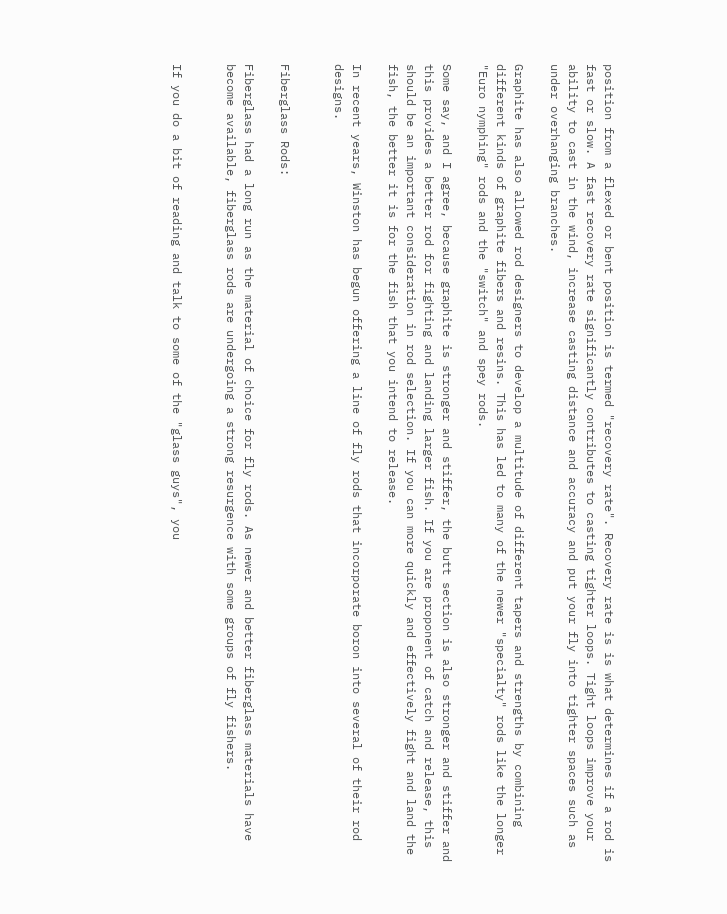position from a flexed or bent position is termed "recovery rate". Recovery rate is is what determines if a rod is fast or slow. A fast recovery rate significantly contributes to casting tighter loops. Tight loops improve your ability to cast in the wind, increase casting distance and accuracy and put your fly into tighter spaces such as under overhanging branches.

Graphite has also allowed rod designers to develop a multitude of different tapers and strengths by combining different kinds of graphite fibers and resins. This has led to many of the newer "specialty" rods like the longer "Euro nymphing" rods and the "switch" and spey rods.

Some say, and I agree, because graphite is stronger and stiffer, the butt section is also stronger and stiffer and this provides a better rod for fighting and landing larger fish. If you are proponent of catch and release, this should be an important consideration in rod selection. If you can more quickly and effectively fight and land the fish, the better it is for the fish that you intend to release.

In recent years, Winston has begun offering a line of fly rods that incorporate boron into several of their rod designs.


Fiberglass Rods:

Fiberglass had a long run as the material of choice for fly rods. As newer and better fiberglass materials have become available, fiberglass rods are undergoing a strong resurgence with some groups of fly fishers.


If you do a bit of reading and talk to some of the "glass guys", you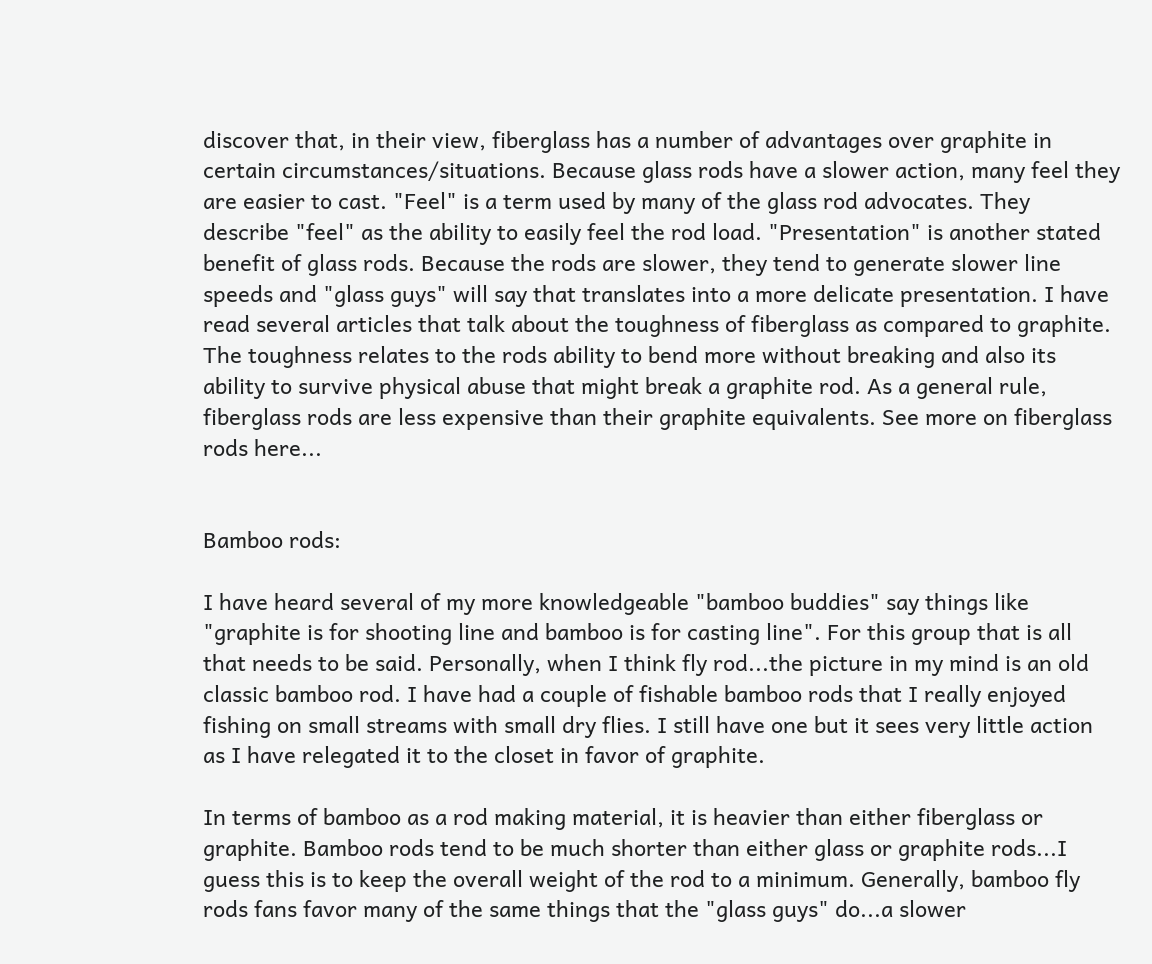discover that, in their view, fiberglass has a number of advantages over graphite in certain circumstances/situations. Because glass rods have a slower action, many feel they are easier to cast. "Feel" is a term used by many of the glass rod advocates. They describe "feel" as the ability to easily feel the rod load. "Presentation" is another stated benefit of glass rods. Because the rods are slower, they tend to generate slower line speeds and "glass guys" will say that translates into a more delicate presentation. I have read several articles that talk about the toughness of fiberglass as compared to graphite. The toughness relates to the rods ability to bend more without breaking and also its ability to survive physical abuse that might break a graphite rod. As a general rule, fiberglass rods are less expensive than their graphite equivalents. See more on fiberglass rods here...


Bamboo rods:

I have heard several of my more knowledgeable "bamboo buddies" say things like "graphite is for shooting line and bamboo is for casting line". For this group that is all that needs to be said. Personally, when I think fly rod...the picture in my mind is an old classic bamboo rod. I have had a couple of fishable bamboo rods that I really enjoyed fishing on small streams with small dry flies. I still have one but it sees very little action as I have relegated it to the closet in favor of graphite.

In terms of bamboo as a rod making material, it is heavier than either fiberglass or graphite. Bamboo rods tend to be much shorter than either glass or graphite rods...I guess this is to keep the overall weight of the rod to a minimum. Generally, bamboo fly rods fans favor many of the same things that the "glass guys" do...a slower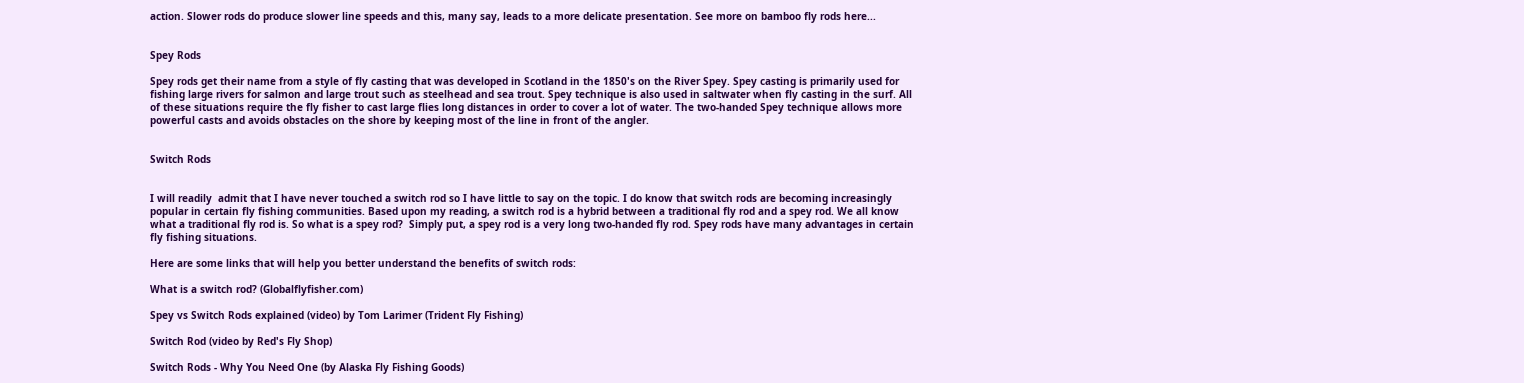action. Slower rods do produce slower line speeds and this, many say, leads to a more delicate presentation. See more on bamboo fly rods here...


Spey Rods

Spey rods get their name from a style of fly casting that was developed in Scotland in the 1850's on the River Spey. Spey casting is primarily used for fishing large rivers for salmon and large trout such as steelhead and sea trout. Spey technique is also used in saltwater when fly casting in the surf. All of these situations require the fly fisher to cast large flies long distances in order to cover a lot of water. The two-handed Spey technique allows more powerful casts and avoids obstacles on the shore by keeping most of the line in front of the angler.


Switch Rods


I will readily  admit that I have never touched a switch rod so I have little to say on the topic. I do know that switch rods are becoming increasingly popular in certain fly fishing communities. Based upon my reading, a switch rod is a hybrid between a traditional fly rod and a spey rod. We all know what a traditional fly rod is. So what is a spey rod?  Simply put, a spey rod is a very long two-handed fly rod. Spey rods have many advantages in certain fly fishing situations.

Here are some links that will help you better understand the benefits of switch rods:

What is a switch rod? (Globalflyfisher.com)

Spey vs Switch Rods explained (video) by Tom Larimer (Trident Fly Fishing)

Switch Rod (video by Red's Fly Shop)

Switch Rods - Why You Need One (by Alaska Fly Fishing Goods)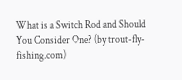What is a Switch Rod and Should You Consider One? (by trout-fly-fishing.com)